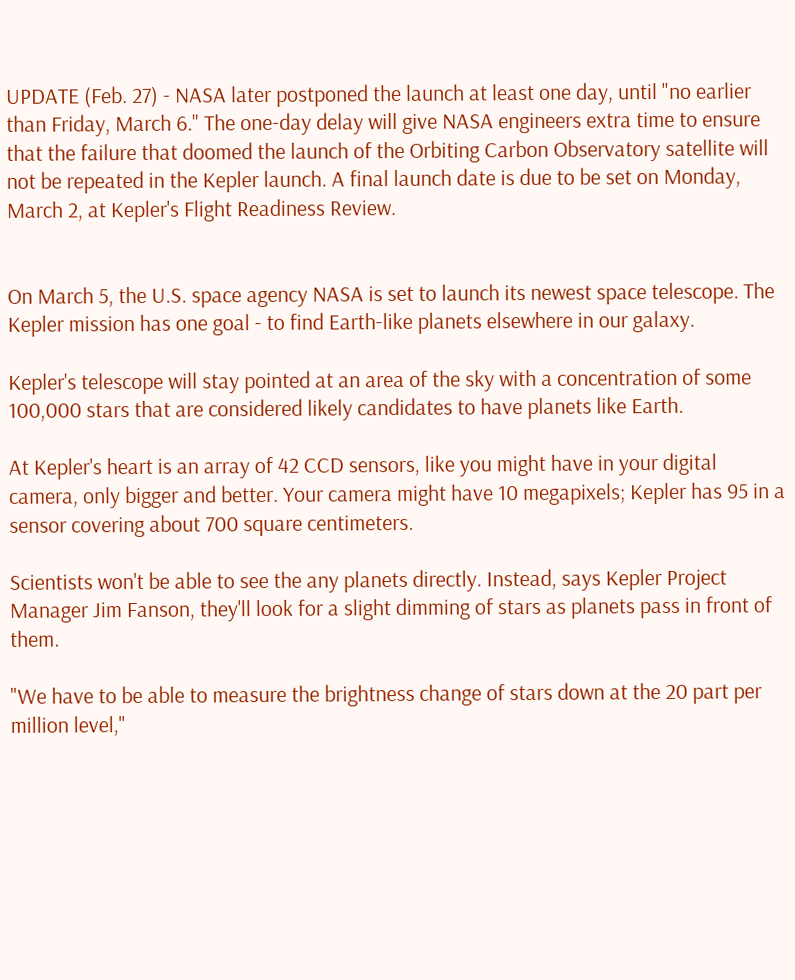UPDATE (Feb. 27) - NASA later postponed the launch at least one day, until "no earlier than Friday, March 6." The one-day delay will give NASA engineers extra time to ensure that the failure that doomed the launch of the Orbiting Carbon Observatory satellite will not be repeated in the Kepler launch. A final launch date is due to be set on Monday, March 2, at Kepler's Flight Readiness Review.


On March 5, the U.S. space agency NASA is set to launch its newest space telescope. The Kepler mission has one goal - to find Earth-like planets elsewhere in our galaxy.

Kepler's telescope will stay pointed at an area of the sky with a concentration of some 100,000 stars that are considered likely candidates to have planets like Earth.

At Kepler's heart is an array of 42 CCD sensors, like you might have in your digital camera, only bigger and better. Your camera might have 10 megapixels; Kepler has 95 in a sensor covering about 700 square centimeters.

Scientists won't be able to see the any planets directly. Instead, says Kepler Project Manager Jim Fanson, they'll look for a slight dimming of stars as planets pass in front of them.

"We have to be able to measure the brightness change of stars down at the 20 part per million level,"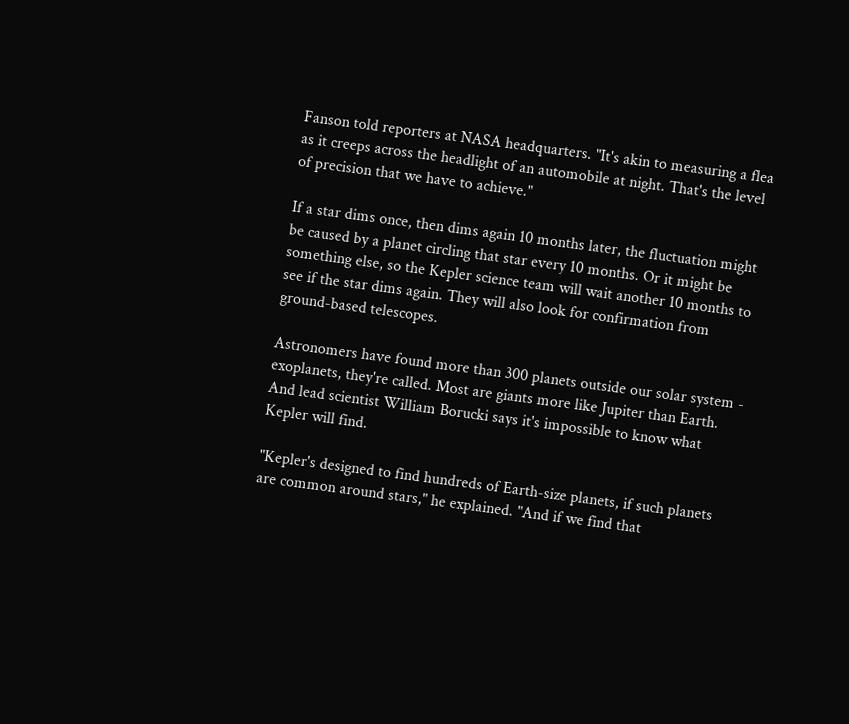Fanson told reporters at NASA headquarters. "It's akin to measuring a flea as it creeps across the headlight of an automobile at night. That's the level of precision that we have to achieve."

If a star dims once, then dims again 10 months later, the fluctuation might be caused by a planet circling that star every 10 months. Or it might be something else, so the Kepler science team will wait another 10 months to see if the star dims again. They will also look for confirmation from ground-based telescopes.

Astronomers have found more than 300 planets outside our solar system - exoplanets, they're called. Most are giants more like Jupiter than Earth. And lead scientist William Borucki says it's impossible to know what Kepler will find.

"Kepler's designed to find hundreds of Earth-size planets, if such planets are common around stars," he explained. "And if we find that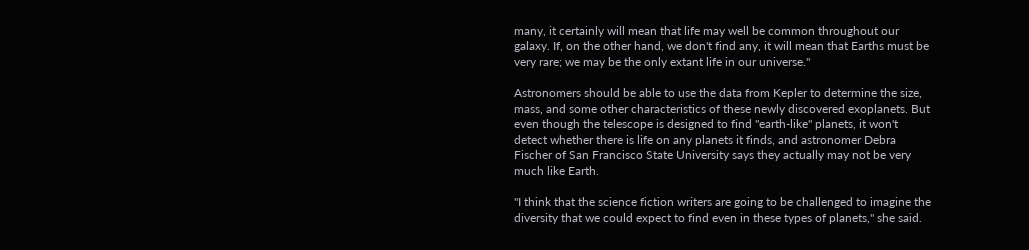many, it certainly will mean that life may well be common throughout our galaxy. If, on the other hand, we don't find any, it will mean that Earths must be very rare; we may be the only extant life in our universe."

Astronomers should be able to use the data from Kepler to determine the size, mass, and some other characteristics of these newly discovered exoplanets. But even though the telescope is designed to find "earth-like" planets, it won't detect whether there is life on any planets it finds, and astronomer Debra Fischer of San Francisco State University says they actually may not be very much like Earth.

"I think that the science fiction writers are going to be challenged to imagine the diversity that we could expect to find even in these types of planets," she said.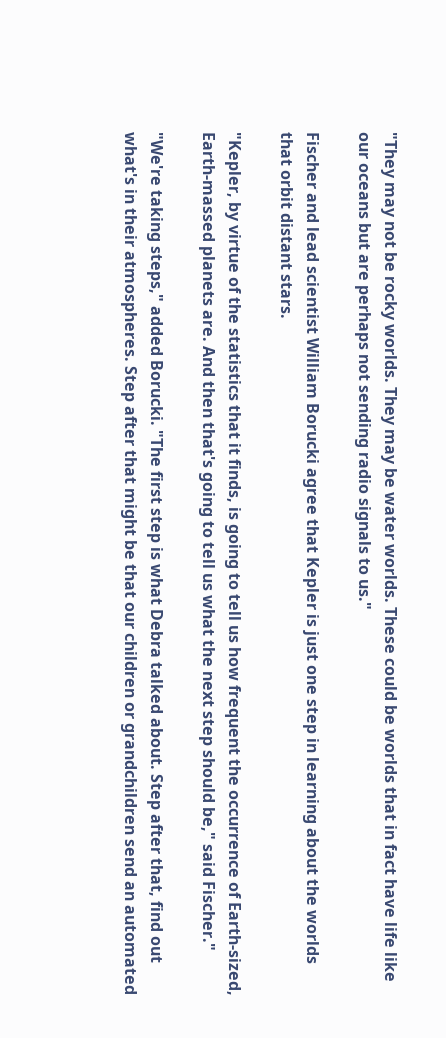"They may not be rocky worlds. They may be water worlds. These could be worlds that in fact have life like our oceans but are perhaps not sending radio signals to us."

Fischer and lead scientist William Borucki agree that Kepler is just one step in learning about the worlds that orbit distant stars.

"Kepler, by virtue of the statistics that it finds, is going to tell us how frequent the occurrence of Earth-sized, Earth-massed planets are. And then that's going to tell us what the next step should be," said Fischer."

"We're taking steps," added Borucki. "The first step is what Debra talked about. Step after that, find out what's in their atmospheres. Step after that might be that our children or grandchildren send an automated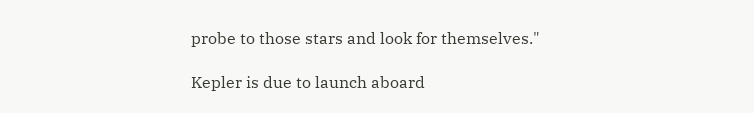probe to those stars and look for themselves."

Kepler is due to launch aboard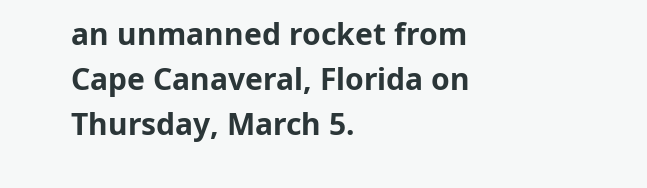an unmanned rocket from Cape Canaveral, Florida on Thursday, March 5.